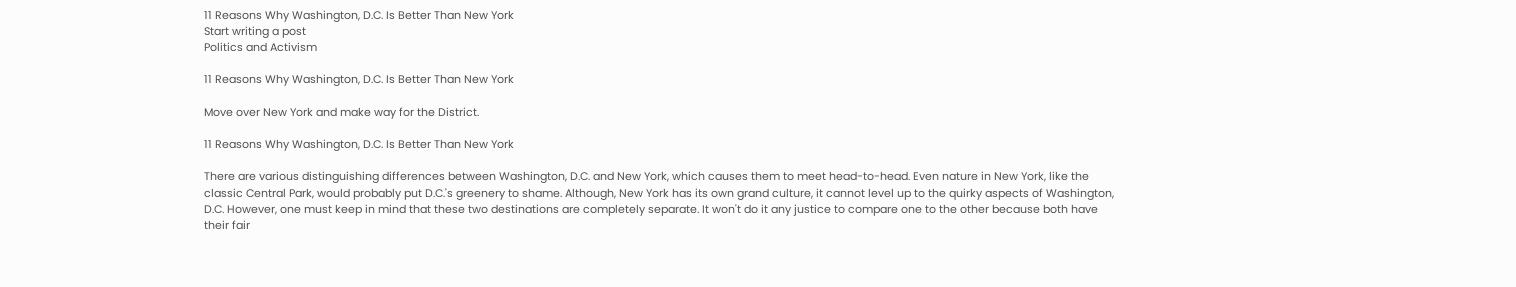11 Reasons Why Washington, D.C. Is Better Than New York
Start writing a post
Politics and Activism

11 Reasons Why Washington, D.C. Is Better Than New York

Move over New York and make way for the District.

11 Reasons Why Washington, D.C. Is Better Than New York

There are various distinguishing differences between Washington, D.C. and New York, which causes them to meet head-to-head. Even nature in New York, like the classic Central Park, would probably put D.C.'s greenery to shame. Although, New York has its own grand culture, it cannot level up to the quirky aspects of Washington, D.C. However, one must keep in mind that these two destinations are completely separate. It won't do it any justice to compare one to the other because both have their fair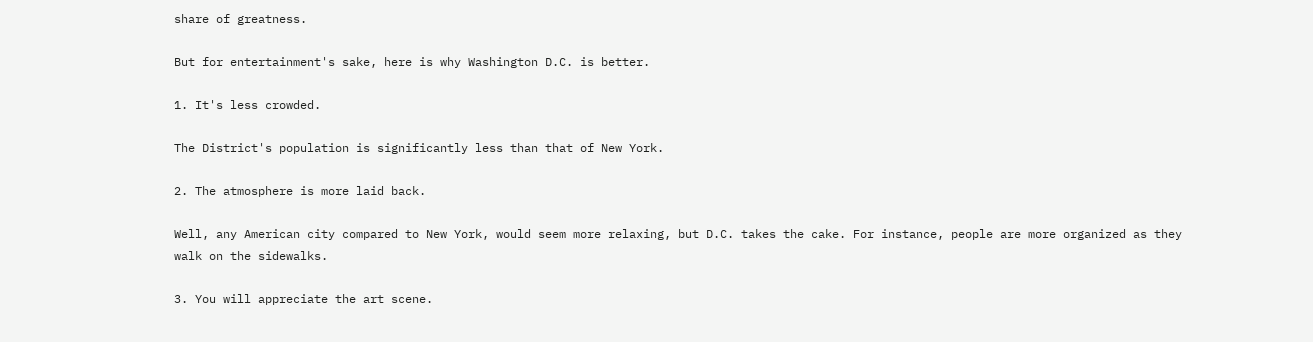share of greatness.

But for entertainment's sake, here is why Washington D.C. is better.

1. It's less crowded.

The District's population is significantly less than that of New York.

2. The atmosphere is more laid back.

Well, any American city compared to New York, would seem more relaxing, but D.C. takes the cake. For instance, people are more organized as they walk on the sidewalks.

3. You will appreciate the art scene.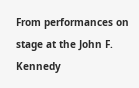From performances on stage at the John F. Kennedy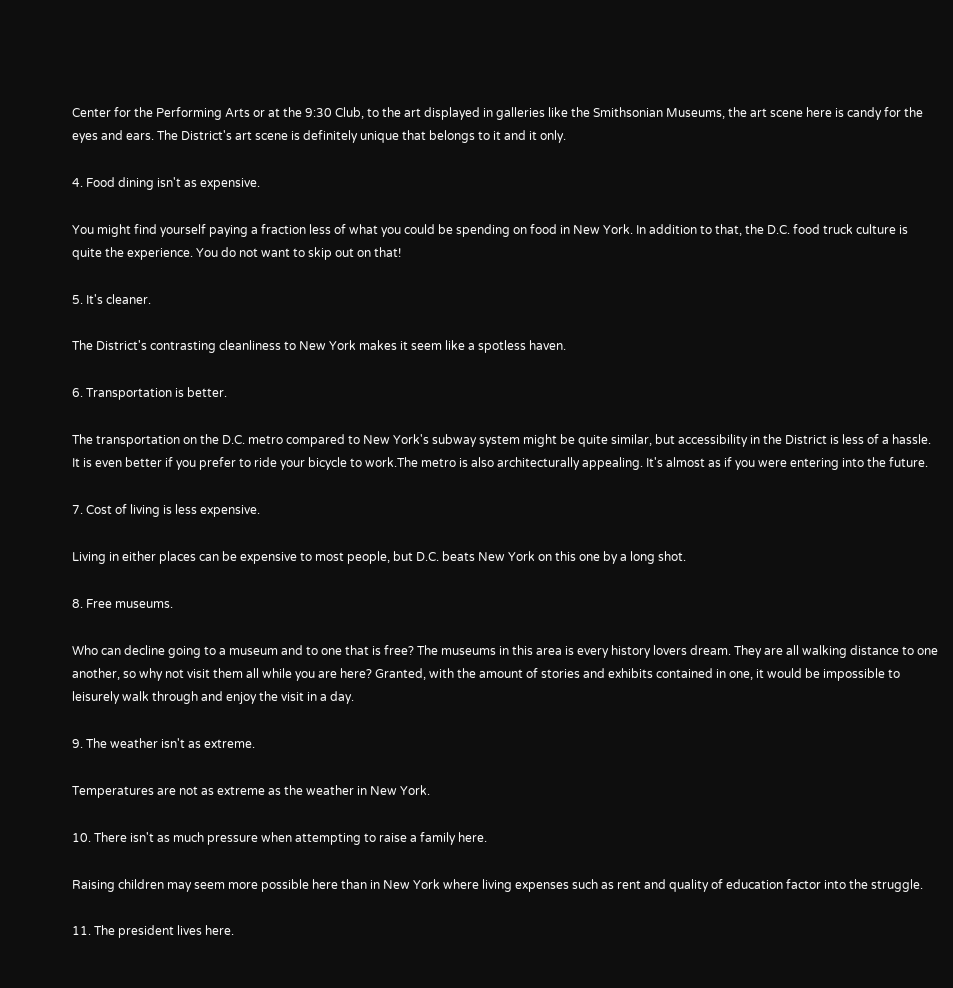Center for the Performing Arts or at the 9:30 Club, to the art displayed in galleries like the Smithsonian Museums, the art scene here is candy for the eyes and ears. The District's art scene is definitely unique that belongs to it and it only.

4. Food dining isn't as expensive.

You might find yourself paying a fraction less of what you could be spending on food in New York. In addition to that, the D.C. food truck culture is quite the experience. You do not want to skip out on that!

5. It's cleaner.

The District's contrasting cleanliness to New York makes it seem like a spotless haven.

6. Transportation is better.

The transportation on the D.C. metro compared to New York's subway system might be quite similar, but accessibility in the District is less of a hassle. It is even better if you prefer to ride your bicycle to work.The metro is also architecturally appealing. It's almost as if you were entering into the future.

7. Cost of living is less expensive.

Living in either places can be expensive to most people, but D.C. beats New York on this one by a long shot.

8. Free museums.

Who can decline going to a museum and to one that is free? The museums in this area is every history lovers dream. They are all walking distance to one another, so why not visit them all while you are here? Granted, with the amount of stories and exhibits contained in one, it would be impossible to leisurely walk through and enjoy the visit in a day.

9. The weather isn't as extreme.

Temperatures are not as extreme as the weather in New York.

10. There isn't as much pressure when attempting to raise a family here.

Raising children may seem more possible here than in New York where living expenses such as rent and quality of education factor into the struggle.

11. The president lives here.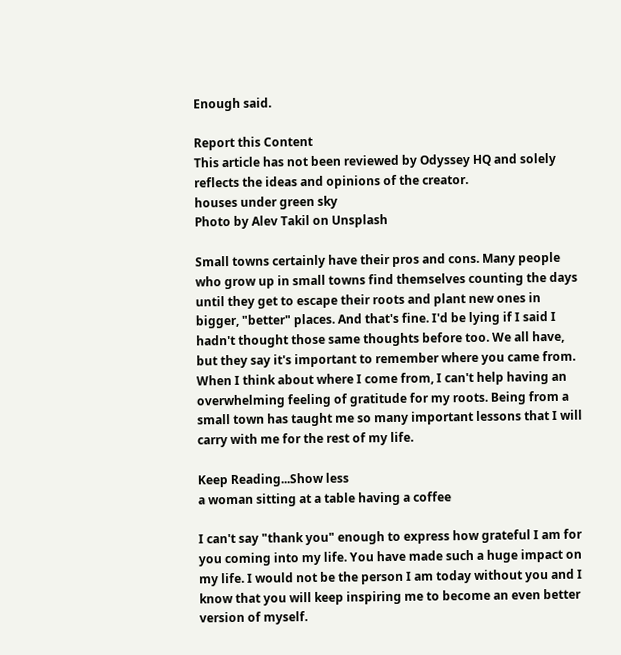Enough said.

Report this Content
This article has not been reviewed by Odyssey HQ and solely reflects the ideas and opinions of the creator.
houses under green sky
Photo by Alev Takil on Unsplash

Small towns certainly have their pros and cons. Many people who grow up in small towns find themselves counting the days until they get to escape their roots and plant new ones in bigger, "better" places. And that's fine. I'd be lying if I said I hadn't thought those same thoughts before too. We all have, but they say it's important to remember where you came from. When I think about where I come from, I can't help having an overwhelming feeling of gratitude for my roots. Being from a small town has taught me so many important lessons that I will carry with me for the rest of my life.

Keep Reading...Show less
a woman sitting at a table having a coffee

I can't say "thank you" enough to express how grateful I am for you coming into my life. You have made such a huge impact on my life. I would not be the person I am today without you and I know that you will keep inspiring me to become an even better version of myself.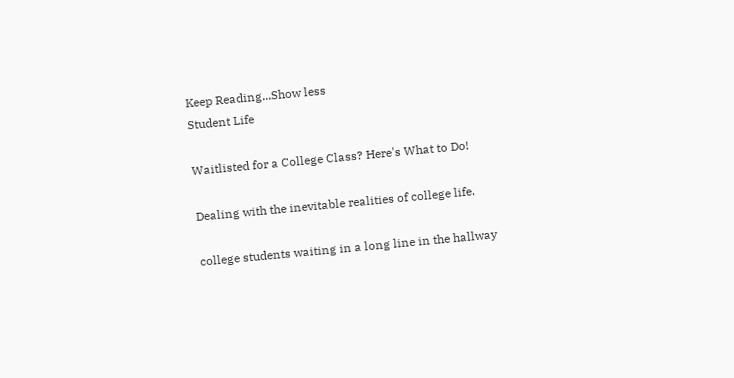Keep Reading...Show less
Student Life

Waitlisted for a College Class? Here's What to Do!

Dealing with the inevitable realities of college life.

college students waiting in a long line in the hallway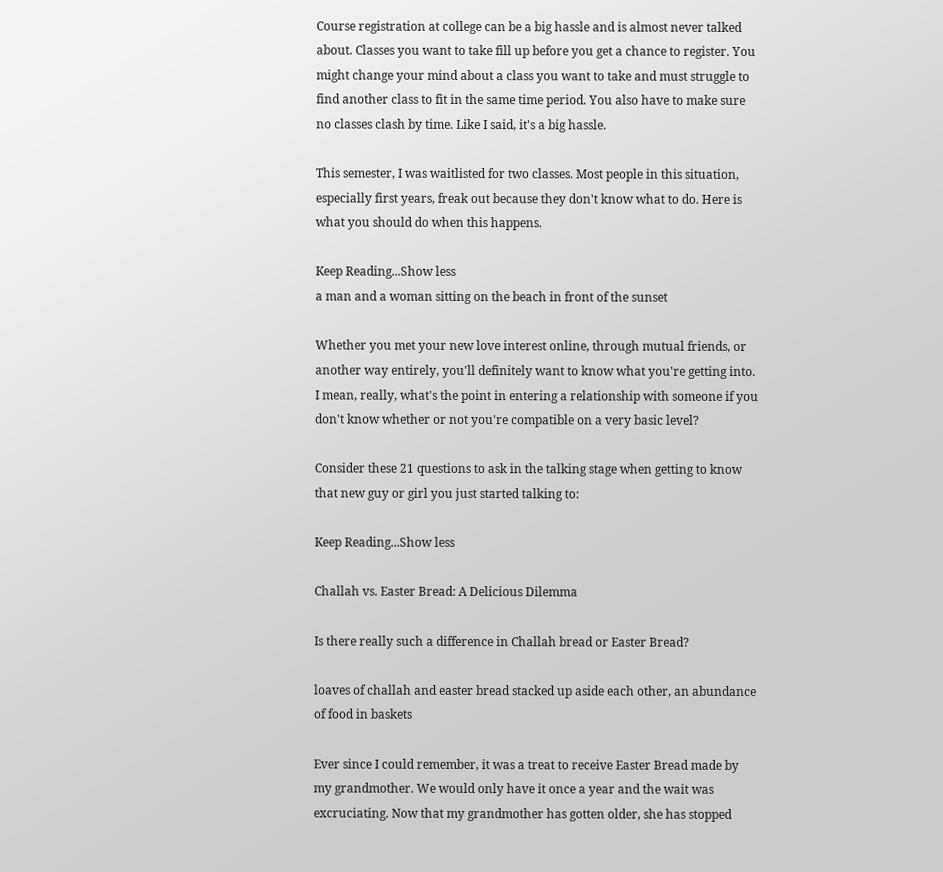Course registration at college can be a big hassle and is almost never talked about. Classes you want to take fill up before you get a chance to register. You might change your mind about a class you want to take and must struggle to find another class to fit in the same time period. You also have to make sure no classes clash by time. Like I said, it's a big hassle.

This semester, I was waitlisted for two classes. Most people in this situation, especially first years, freak out because they don't know what to do. Here is what you should do when this happens.

Keep Reading...Show less
a man and a woman sitting on the beach in front of the sunset

Whether you met your new love interest online, through mutual friends, or another way entirely, you'll definitely want to know what you're getting into. I mean, really, what's the point in entering a relationship with someone if you don't know whether or not you're compatible on a very basic level?

Consider these 21 questions to ask in the talking stage when getting to know that new guy or girl you just started talking to:

Keep Reading...Show less

Challah vs. Easter Bread: A Delicious Dilemma

Is there really such a difference in Challah bread or Easter Bread?

loaves of challah and easter bread stacked up aside each other, an abundance of food in baskets

Ever since I could remember, it was a treat to receive Easter Bread made by my grandmother. We would only have it once a year and the wait was excruciating. Now that my grandmother has gotten older, she has stopped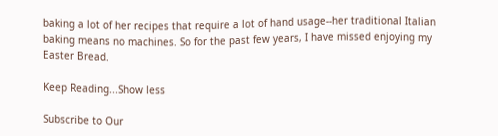baking a lot of her recipes that require a lot of hand usage--her traditional Italian baking means no machines. So for the past few years, I have missed enjoying my Easter Bread.

Keep Reading...Show less

Subscribe to Our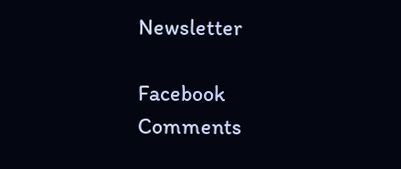Newsletter

Facebook Comments